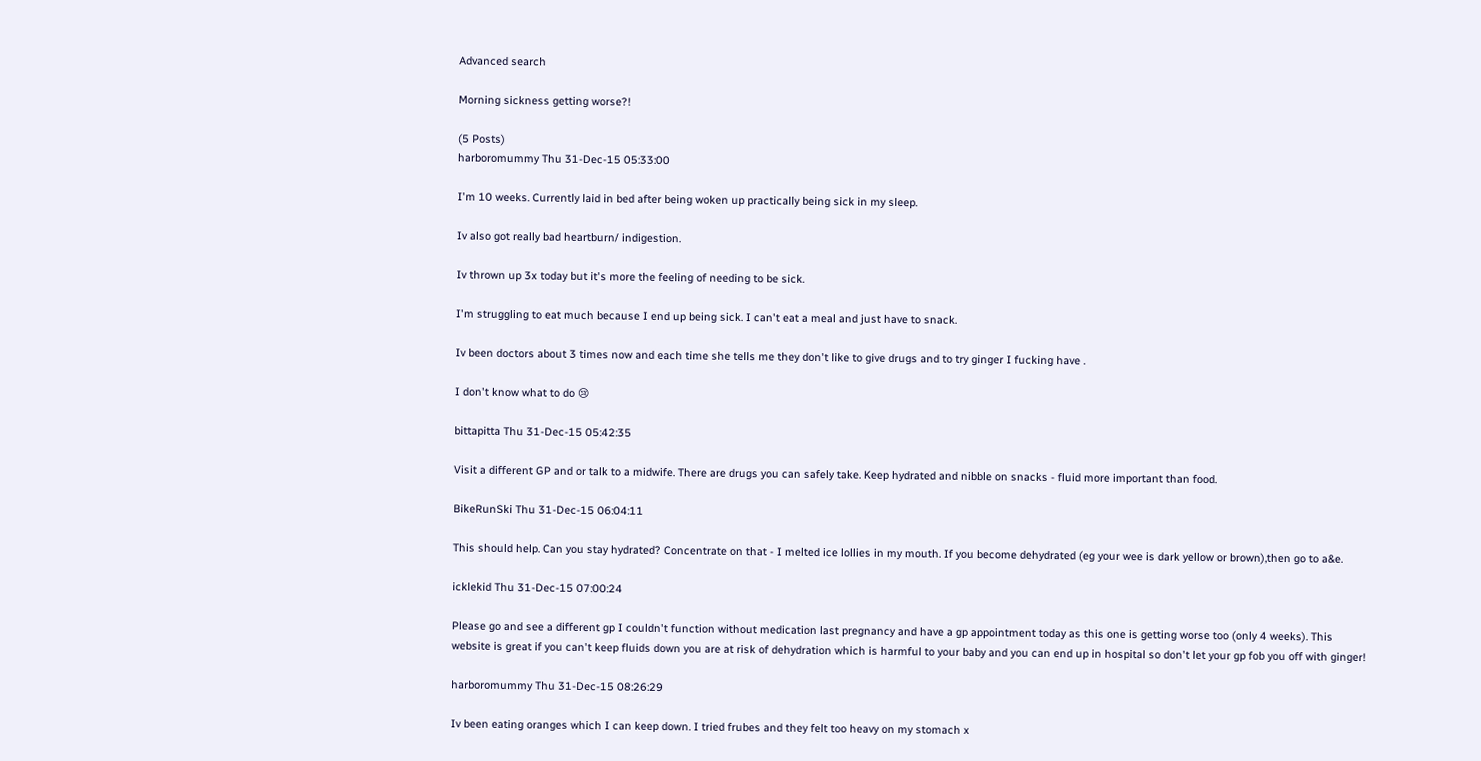Advanced search

Morning sickness getting worse?!

(5 Posts)
harboromummy Thu 31-Dec-15 05:33:00

I'm 10 weeks. Currently laid in bed after being woken up practically being sick in my sleep.

Iv also got really bad heartburn/ indigestion.

Iv thrown up 3x today but it's more the feeling of needing to be sick.

I'm struggling to eat much because I end up being sick. I can't eat a meal and just have to snack.

Iv been doctors about 3 times now and each time she tells me they don't like to give drugs and to try ginger I fucking have .

I don't know what to do 😢

bittapitta Thu 31-Dec-15 05:42:35

Visit a different GP and or talk to a midwife. There are drugs you can safely take. Keep hydrated and nibble on snacks - fluid more important than food.

BikeRunSki Thu 31-Dec-15 06:04:11

This should help. Can you stay hydrated? Concentrate on that - I melted ice lollies in my mouth. If you become dehydrated (eg your wee is dark yellow or brown),then go to a&e.

icklekid Thu 31-Dec-15 07:00:24

Please go and see a different gp I couldn't function without medication last pregnancy and have a gp appointment today as this one is getting worse too (only 4 weeks). This website is great if you can't keep fluids down you are at risk of dehydration which is harmful to your baby and you can end up in hospital so don't let your gp fob you off with ginger!

harboromummy Thu 31-Dec-15 08:26:29

Iv been eating oranges which I can keep down. I tried frubes and they felt too heavy on my stomach x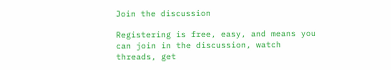Join the discussion

Registering is free, easy, and means you can join in the discussion, watch threads, get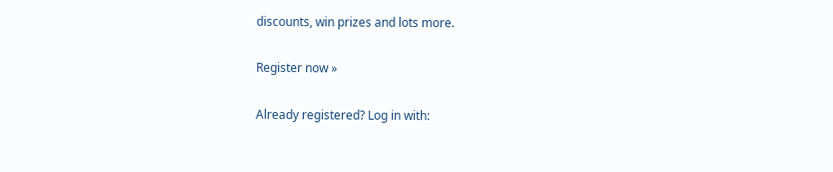discounts, win prizes and lots more.

Register now »

Already registered? Log in with: